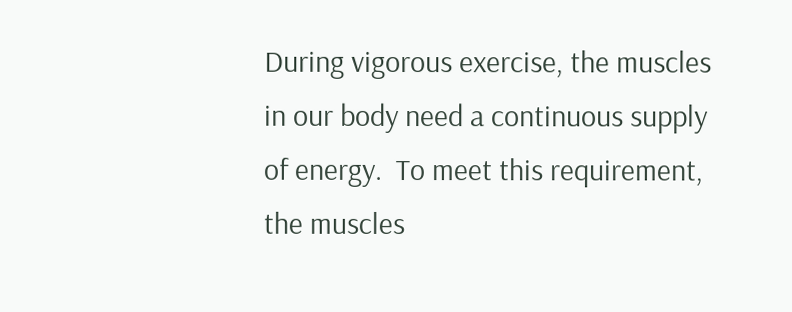During vigorous exercise, the muscles in our body need a continuous supply of energy.  To meet this requirement, the muscles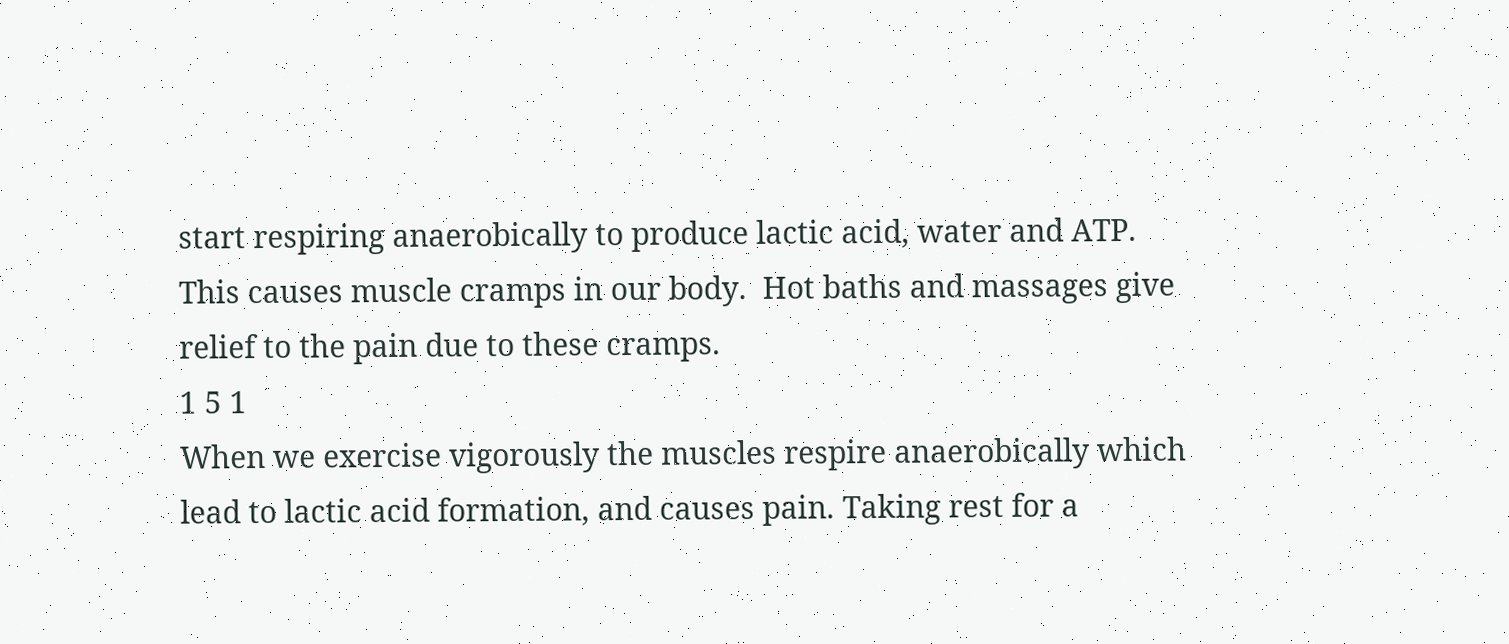start respiring anaerobically to produce lactic acid, water and ATP.  This causes muscle cramps in our body.  Hot baths and massages give relief to the pain due to these cramps.
1 5 1
When we exercise vigorously the muscles respire anaerobically which lead to lactic acid formation, and causes pain. Taking rest for a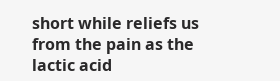short while reliefs us from the pain as the lactic acid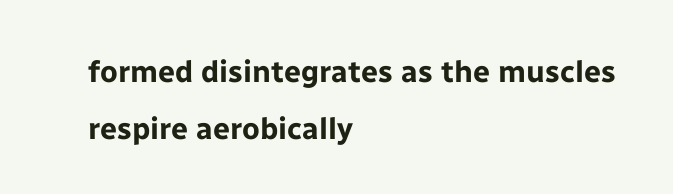formed disintegrates as the muscles respire aerobically